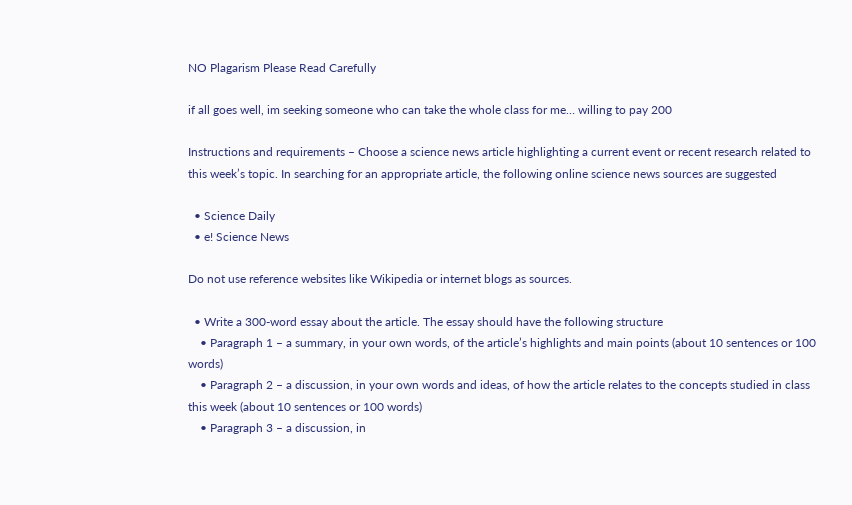NO Plagarism Please Read Carefully

if all goes well, im seeking someone who can take the whole class for me… willing to pay 200

Instructions and requirements – Choose a science news article highlighting a current event or recent research related to this week’s topic. In searching for an appropriate article, the following online science news sources are suggested

  • Science Daily
  • e! Science News

Do not use reference websites like Wikipedia or internet blogs as sources.

  • Write a 300-word essay about the article. The essay should have the following structure
    • Paragraph 1 – a summary, in your own words, of the article’s highlights and main points (about 10 sentences or 100 words)
    • Paragraph 2 – a discussion, in your own words and ideas, of how the article relates to the concepts studied in class this week (about 10 sentences or 100 words)
    • Paragraph 3 – a discussion, in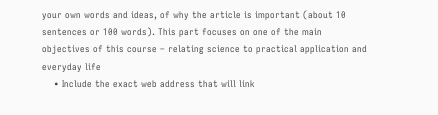your own words and ideas, of why the article is important (about 10 sentences or 100 words). This part focuses on one of the main objectives of this course – relating science to practical application and everyday life
    • Include the exact web address that will link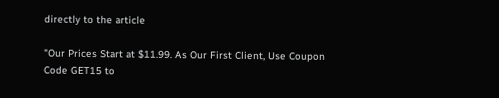directly to the article

"Our Prices Start at $11.99. As Our First Client, Use Coupon Code GET15 to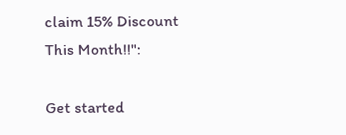claim 15% Discount This Month!!":

Get started